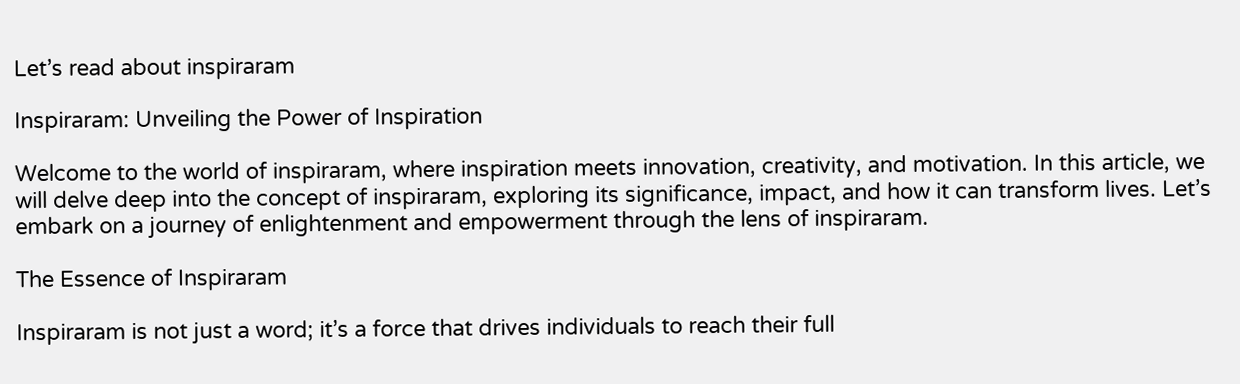Let’s read about inspiraram

Inspiraram: Unveiling the Power of Inspiration

Welcome to the world of inspiraram, where inspiration meets innovation, creativity, and motivation. In this article, we will delve deep into the concept of inspiraram, exploring its significance, impact, and how it can transform lives. Let’s embark on a journey of enlightenment and empowerment through the lens of inspiraram.

The Essence of Inspiraram

Inspiraram is not just a word; it’s a force that drives individuals to reach their full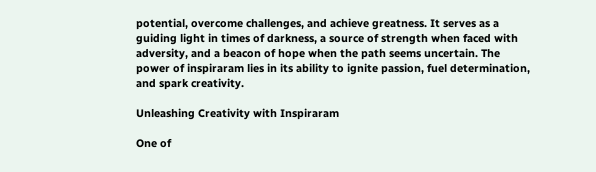potential, overcome challenges, and achieve greatness. It serves as a guiding light in times of darkness, a source of strength when faced with adversity, and a beacon of hope when the path seems uncertain. The power of inspiraram lies in its ability to ignite passion, fuel determination, and spark creativity.

Unleashing Creativity with Inspiraram

One of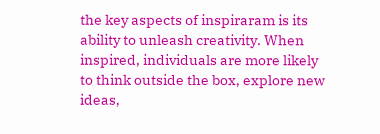the key aspects of inspiraram is its ability to unleash creativity. When inspired, individuals are more likely to think outside the box, explore new ideas,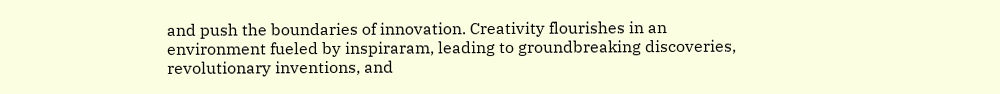and push the boundaries of innovation. Creativity flourishes in an environment fueled by inspiraram, leading to groundbreaking discoveries, revolutionary inventions, and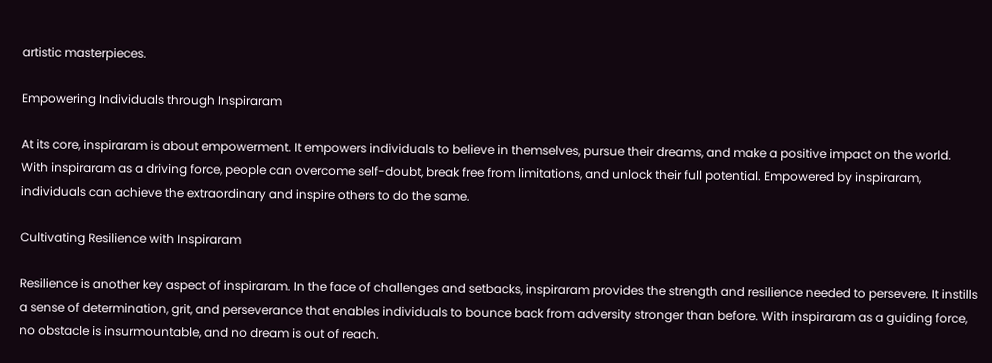artistic masterpieces.

Empowering Individuals through Inspiraram

At its core, inspiraram is about empowerment. It empowers individuals to believe in themselves, pursue their dreams, and make a positive impact on the world. With inspiraram as a driving force, people can overcome self-doubt, break free from limitations, and unlock their full potential. Empowered by inspiraram, individuals can achieve the extraordinary and inspire others to do the same.

Cultivating Resilience with Inspiraram

Resilience is another key aspect of inspiraram. In the face of challenges and setbacks, inspiraram provides the strength and resilience needed to persevere. It instills a sense of determination, grit, and perseverance that enables individuals to bounce back from adversity stronger than before. With inspiraram as a guiding force, no obstacle is insurmountable, and no dream is out of reach.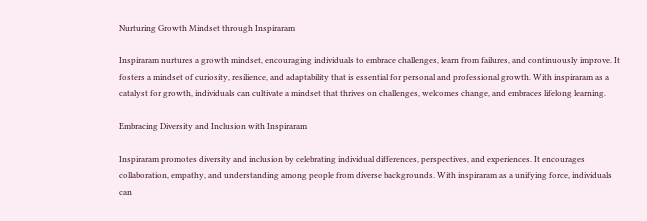Nurturing Growth Mindset through Inspiraram

Inspiraram nurtures a growth mindset, encouraging individuals to embrace challenges, learn from failures, and continuously improve. It fosters a mindset of curiosity, resilience, and adaptability that is essential for personal and professional growth. With inspiraram as a catalyst for growth, individuals can cultivate a mindset that thrives on challenges, welcomes change, and embraces lifelong learning.

Embracing Diversity and Inclusion with Inspiraram

Inspiraram promotes diversity and inclusion by celebrating individual differences, perspectives, and experiences. It encourages collaboration, empathy, and understanding among people from diverse backgrounds. With inspiraram as a unifying force, individuals can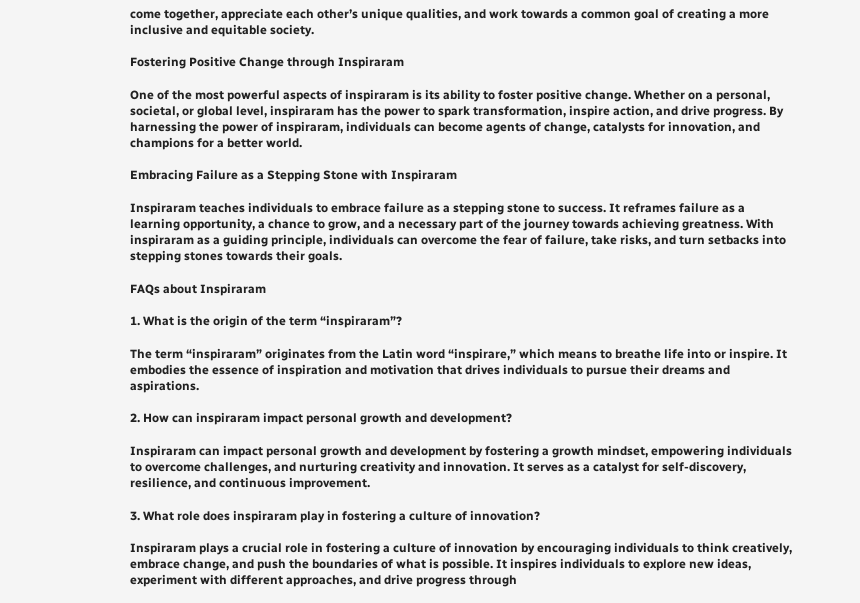come together, appreciate each other’s unique qualities, and work towards a common goal of creating a more inclusive and equitable society.

Fostering Positive Change through Inspiraram

One of the most powerful aspects of inspiraram is its ability to foster positive change. Whether on a personal, societal, or global level, inspiraram has the power to spark transformation, inspire action, and drive progress. By harnessing the power of inspiraram, individuals can become agents of change, catalysts for innovation, and champions for a better world.

Embracing Failure as a Stepping Stone with Inspiraram

Inspiraram teaches individuals to embrace failure as a stepping stone to success. It reframes failure as a learning opportunity, a chance to grow, and a necessary part of the journey towards achieving greatness. With inspiraram as a guiding principle, individuals can overcome the fear of failure, take risks, and turn setbacks into stepping stones towards their goals.

FAQs about Inspiraram

1. What is the origin of the term “inspiraram”?

The term “inspiraram” originates from the Latin word “inspirare,” which means to breathe life into or inspire. It embodies the essence of inspiration and motivation that drives individuals to pursue their dreams and aspirations.

2. How can inspiraram impact personal growth and development?

Inspiraram can impact personal growth and development by fostering a growth mindset, empowering individuals to overcome challenges, and nurturing creativity and innovation. It serves as a catalyst for self-discovery, resilience, and continuous improvement.

3. What role does inspiraram play in fostering a culture of innovation?

Inspiraram plays a crucial role in fostering a culture of innovation by encouraging individuals to think creatively, embrace change, and push the boundaries of what is possible. It inspires individuals to explore new ideas, experiment with different approaches, and drive progress through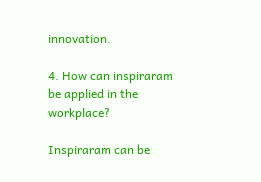innovation.

4. How can inspiraram be applied in the workplace?

Inspiraram can be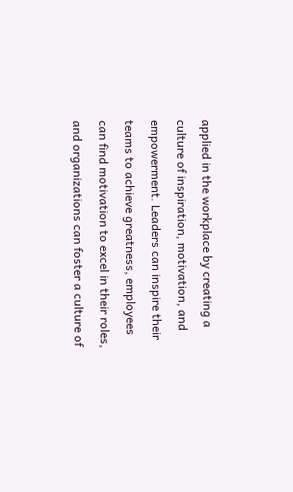applied in the workplace by creating a culture of inspiration, motivation, and empowerment. Leaders can inspire their teams to achieve greatness, employees can find motivation to excel in their roles, and organizations can foster a culture of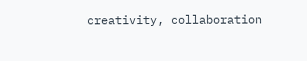creativity, collaboration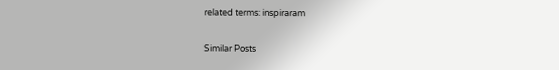related terms: inspiraram

Similar Posts